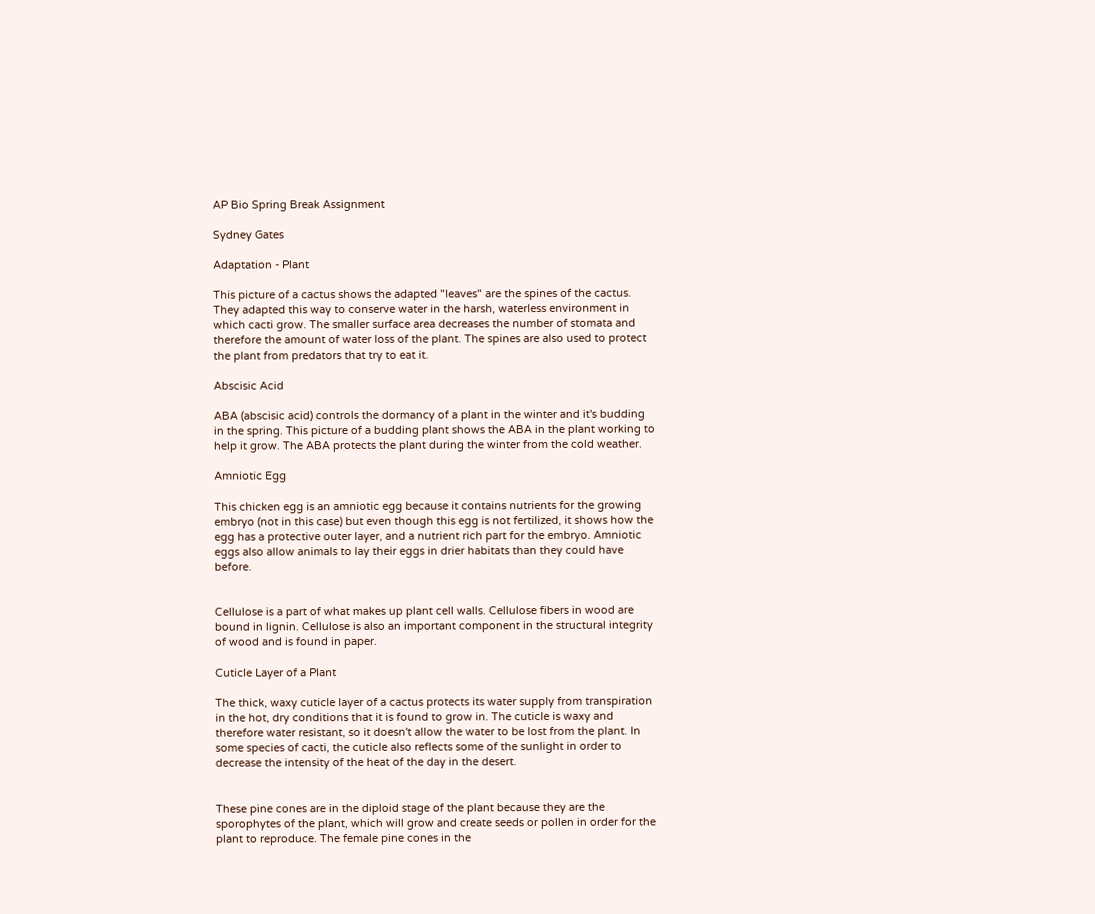AP Bio Spring Break Assignment

Sydney Gates

Adaptation - Plant

This picture of a cactus shows the adapted "leaves" are the spines of the cactus. They adapted this way to conserve water in the harsh, waterless environment in which cacti grow. The smaller surface area decreases the number of stomata and therefore the amount of water loss of the plant. The spines are also used to protect the plant from predators that try to eat it.

Abscisic Acid

ABA (abscisic acid) controls the dormancy of a plant in the winter and it's budding in the spring. This picture of a budding plant shows the ABA in the plant working to help it grow. The ABA protects the plant during the winter from the cold weather.

Amniotic Egg

This chicken egg is an amniotic egg because it contains nutrients for the growing embryo (not in this case) but even though this egg is not fertilized, it shows how the egg has a protective outer layer, and a nutrient rich part for the embryo. Amniotic eggs also allow animals to lay their eggs in drier habitats than they could have before.


Cellulose is a part of what makes up plant cell walls. Cellulose fibers in wood are bound in lignin. Cellulose is also an important component in the structural integrity of wood and is found in paper.

Cuticle Layer of a Plant

The thick, waxy cuticle layer of a cactus protects its water supply from transpiration in the hot, dry conditions that it is found to grow in. The cuticle is waxy and therefore water resistant, so it doesn't allow the water to be lost from the plant. In some species of cacti, the cuticle also reflects some of the sunlight in order to decrease the intensity of the heat of the day in the desert.


These pine cones are in the diploid stage of the plant because they are the sporophytes of the plant, which will grow and create seeds or pollen in order for the plant to reproduce. The female pine cones in the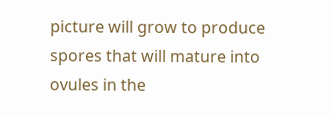picture will grow to produce spores that will mature into ovules in the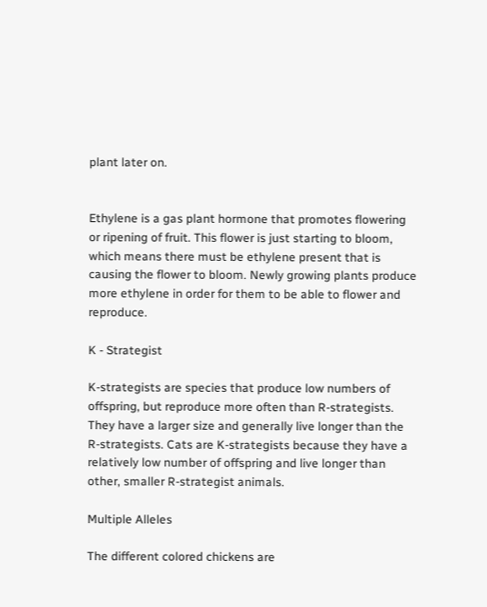plant later on.


Ethylene is a gas plant hormone that promotes flowering or ripening of fruit. This flower is just starting to bloom, which means there must be ethylene present that is causing the flower to bloom. Newly growing plants produce more ethylene in order for them to be able to flower and reproduce.

K - Strategist

K-strategists are species that produce low numbers of offspring, but reproduce more often than R-strategists. They have a larger size and generally live longer than the R-strategists. Cats are K-strategists because they have a relatively low number of offspring and live longer than other, smaller R-strategist animals.

Multiple Alleles

The different colored chickens are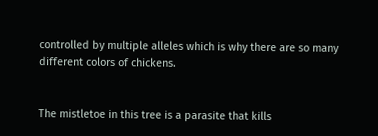controlled by multiple alleles which is why there are so many different colors of chickens.


The mistletoe in this tree is a parasite that kills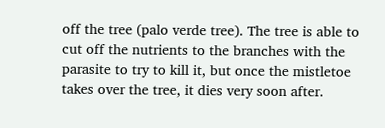off the tree (palo verde tree). The tree is able to cut off the nutrients to the branches with the parasite to try to kill it, but once the mistletoe takes over the tree, it dies very soon after.